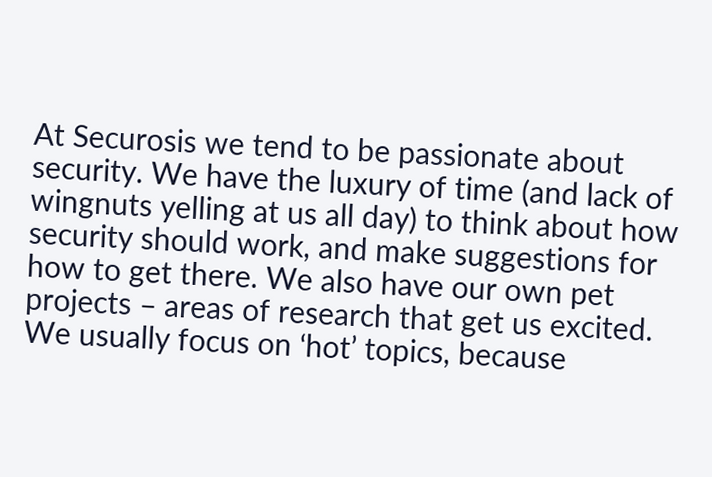At Securosis we tend to be passionate about security. We have the luxury of time (and lack of wingnuts yelling at us all day) to think about how security should work, and make suggestions for how to get there. We also have our own pet projects – areas of research that get us excited. We usually focus on ‘hot’ topics, because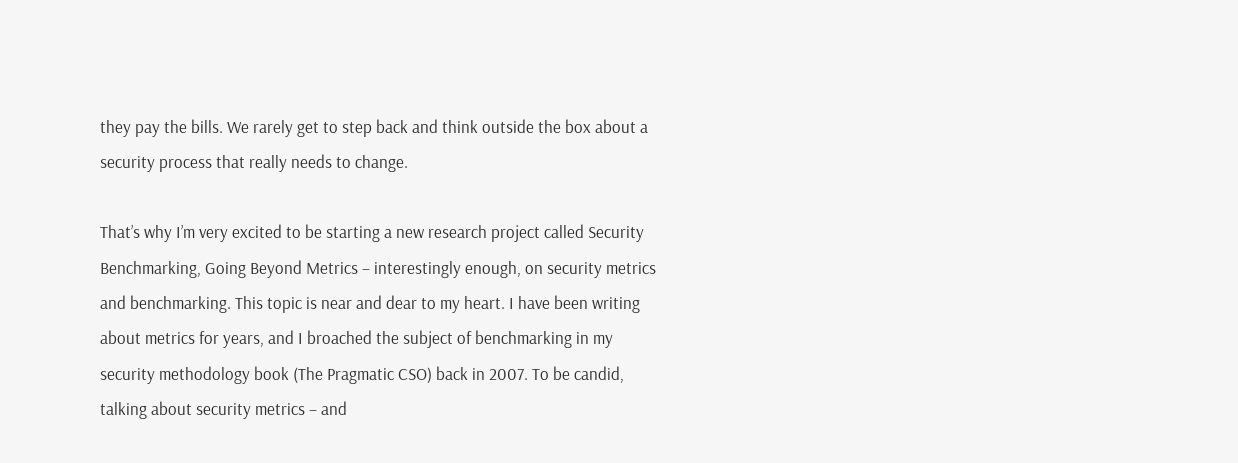they pay the bills. We rarely get to step back and think outside the box about a security process that really needs to change.

That’s why I’m very excited to be starting a new research project called Security Benchmarking, Going Beyond Metrics – interestingly enough, on security metrics and benchmarking. This topic is near and dear to my heart. I have been writing about metrics for years, and I broached the subject of benchmarking in my security methodology book (The Pragmatic CSO) back in 2007. To be candid, talking about security metrics – and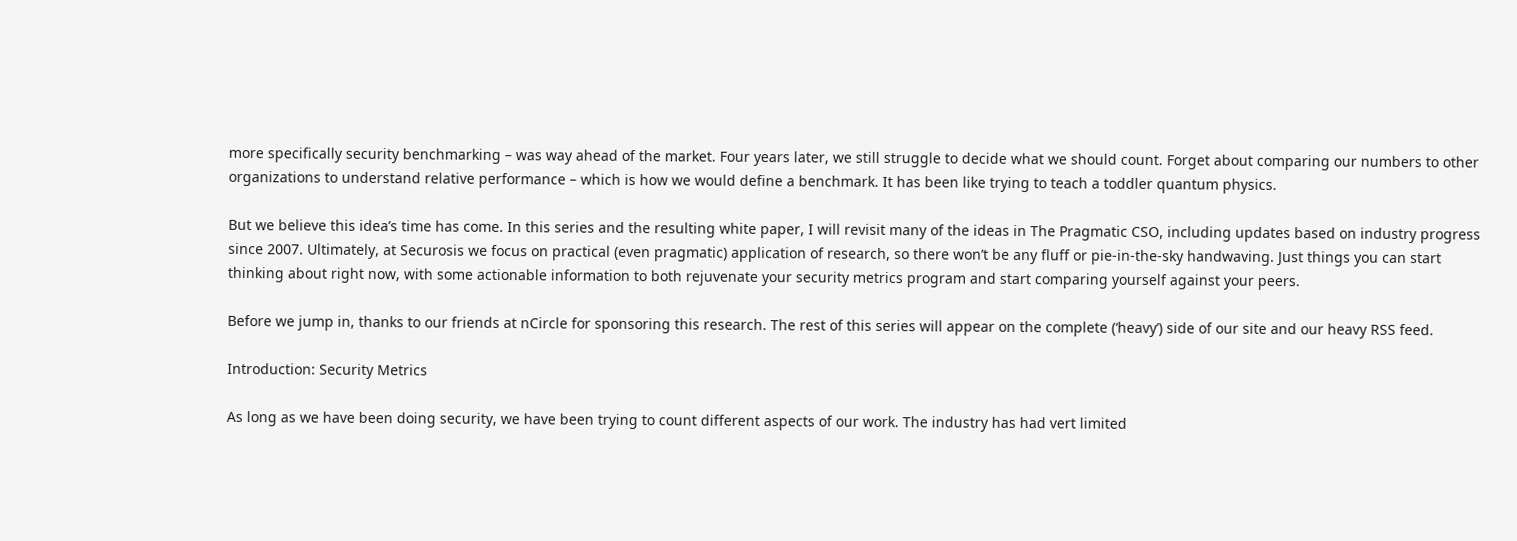more specifically security benchmarking – was way ahead of the market. Four years later, we still struggle to decide what we should count. Forget about comparing our numbers to other organizations to understand relative performance – which is how we would define a benchmark. It has been like trying to teach a toddler quantum physics.

But we believe this idea’s time has come. In this series and the resulting white paper, I will revisit many of the ideas in The Pragmatic CSO, including updates based on industry progress since 2007. Ultimately, at Securosis we focus on practical (even pragmatic) application of research, so there won’t be any fluff or pie-in-the-sky handwaving. Just things you can start thinking about right now, with some actionable information to both rejuvenate your security metrics program and start comparing yourself against your peers.

Before we jump in, thanks to our friends at nCircle for sponsoring this research. The rest of this series will appear on the complete (‘heavy’) side of our site and our heavy RSS feed.

Introduction: Security Metrics

As long as we have been doing security, we have been trying to count different aspects of our work. The industry has had vert limited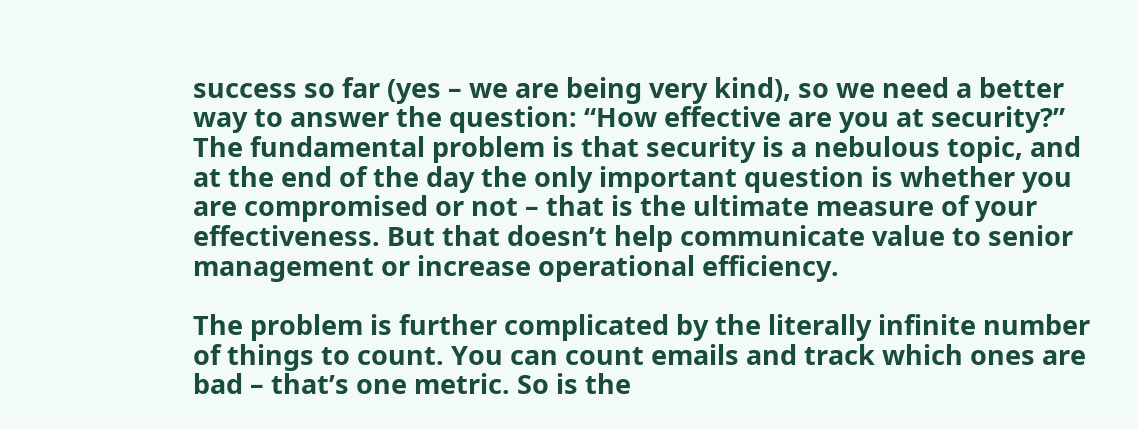success so far (yes – we are being very kind), so we need a better way to answer the question: “How effective are you at security?” The fundamental problem is that security is a nebulous topic, and at the end of the day the only important question is whether you are compromised or not – that is the ultimate measure of your effectiveness. But that doesn’t help communicate value to senior management or increase operational efficiency.

The problem is further complicated by the literally infinite number of things to count. You can count emails and track which ones are bad – that’s one metric. So is the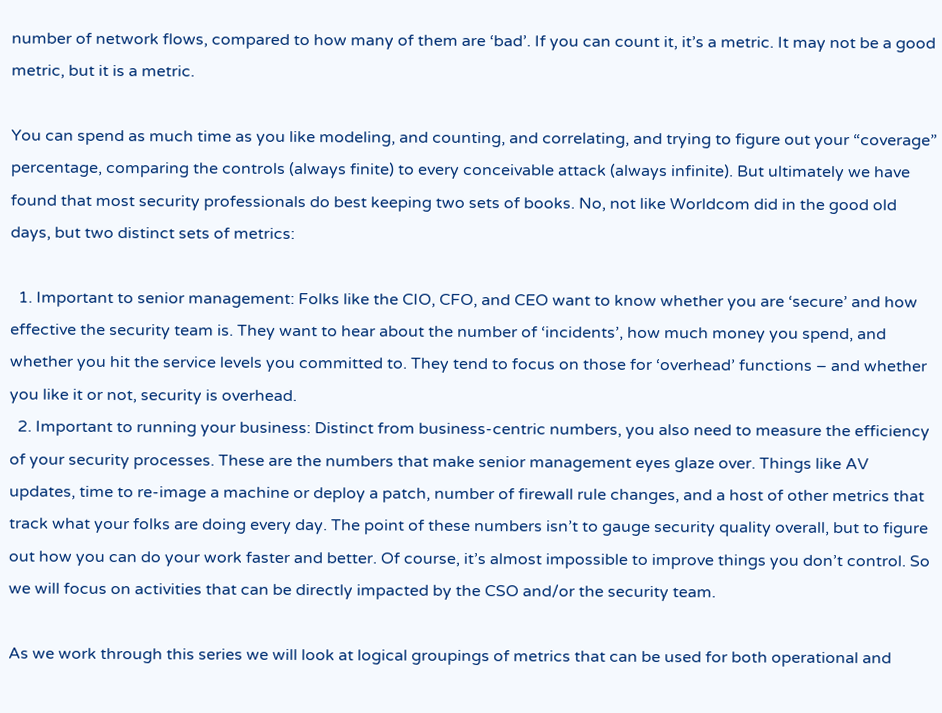number of network flows, compared to how many of them are ‘bad’. If you can count it, it’s a metric. It may not be a good metric, but it is a metric.

You can spend as much time as you like modeling, and counting, and correlating, and trying to figure out your “coverage” percentage, comparing the controls (always finite) to every conceivable attack (always infinite). But ultimately we have found that most security professionals do best keeping two sets of books. No, not like Worldcom did in the good old days, but two distinct sets of metrics:

  1. Important to senior management: Folks like the CIO, CFO, and CEO want to know whether you are ‘secure’ and how effective the security team is. They want to hear about the number of ‘incidents’, how much money you spend, and whether you hit the service levels you committed to. They tend to focus on those for ‘overhead’ functions – and whether you like it or not, security is overhead.
  2. Important to running your business: Distinct from business-centric numbers, you also need to measure the efficiency of your security processes. These are the numbers that make senior management eyes glaze over. Things like AV updates, time to re-image a machine or deploy a patch, number of firewall rule changes, and a host of other metrics that track what your folks are doing every day. The point of these numbers isn’t to gauge security quality overall, but to figure out how you can do your work faster and better. Of course, it’s almost impossible to improve things you don’t control. So we will focus on activities that can be directly impacted by the CSO and/or the security team.

As we work through this series we will look at logical groupings of metrics that can be used for both operational and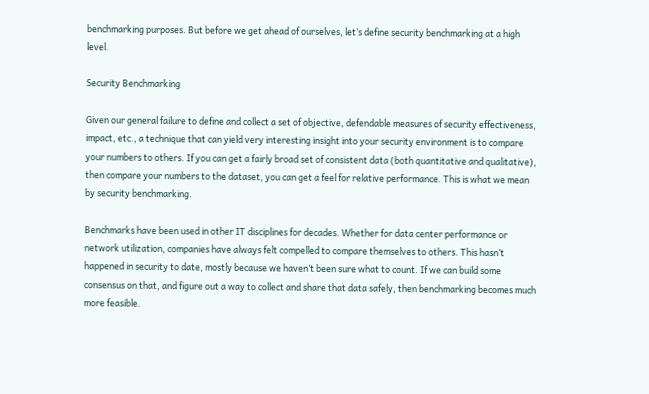benchmarking purposes. But before we get ahead of ourselves, let’s define security benchmarking at a high level.

Security Benchmarking

Given our general failure to define and collect a set of objective, defendable measures of security effectiveness, impact, etc., a technique that can yield very interesting insight into your security environment is to compare your numbers to others. If you can get a fairly broad set of consistent data (both quantitative and qualitative), then compare your numbers to the dataset, you can get a feel for relative performance. This is what we mean by security benchmarking.

Benchmarks have been used in other IT disciplines for decades. Whether for data center performance or network utilization, companies have always felt compelled to compare themselves to others. This hasn’t happened in security to date, mostly because we haven’t been sure what to count. If we can build some consensus on that, and figure out a way to collect and share that data safely, then benchmarking becomes much more feasible.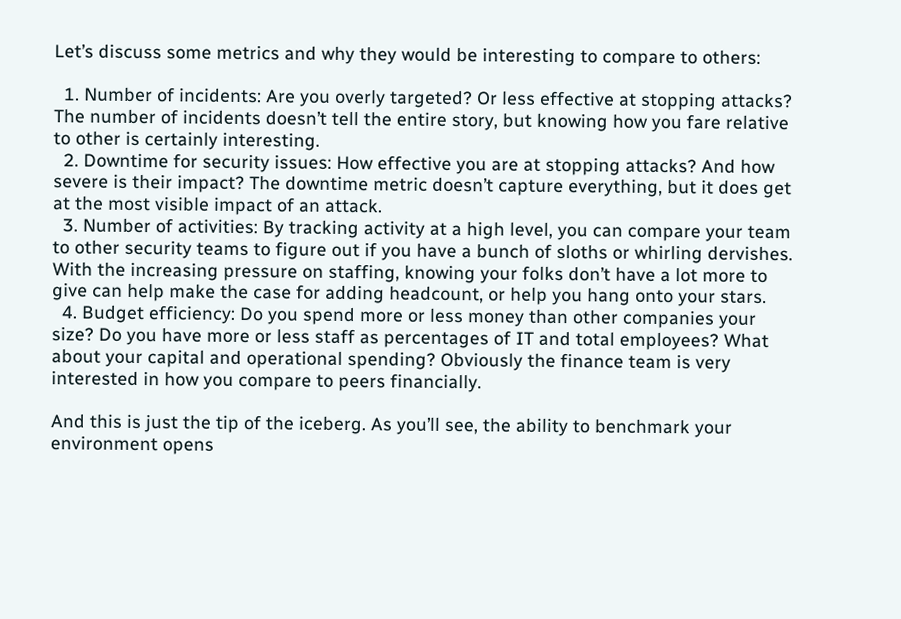Let’s discuss some metrics and why they would be interesting to compare to others:

  1. Number of incidents: Are you overly targeted? Or less effective at stopping attacks? The number of incidents doesn’t tell the entire story, but knowing how you fare relative to other is certainly interesting.
  2. Downtime for security issues: How effective you are at stopping attacks? And how severe is their impact? The downtime metric doesn’t capture everything, but it does get at the most visible impact of an attack.
  3. Number of activities: By tracking activity at a high level, you can compare your team to other security teams to figure out if you have a bunch of sloths or whirling dervishes. With the increasing pressure on staffing, knowing your folks don’t have a lot more to give can help make the case for adding headcount, or help you hang onto your stars.
  4. Budget efficiency: Do you spend more or less money than other companies your size? Do you have more or less staff as percentages of IT and total employees? What about your capital and operational spending? Obviously the finance team is very interested in how you compare to peers financially.

And this is just the tip of the iceberg. As you’ll see, the ability to benchmark your environment opens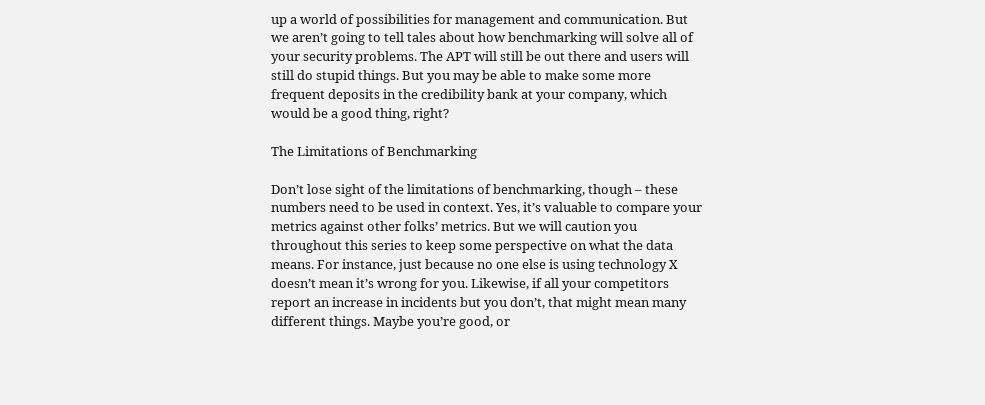up a world of possibilities for management and communication. But we aren’t going to tell tales about how benchmarking will solve all of your security problems. The APT will still be out there and users will still do stupid things. But you may be able to make some more frequent deposits in the credibility bank at your company, which would be a good thing, right?

The Limitations of Benchmarking

Don’t lose sight of the limitations of benchmarking, though – these numbers need to be used in context. Yes, it’s valuable to compare your metrics against other folks’ metrics. But we will caution you throughout this series to keep some perspective on what the data means. For instance, just because no one else is using technology X doesn’t mean it’s wrong for you. Likewise, if all your competitors report an increase in incidents but you don’t, that might mean many different things. Maybe you’re good, or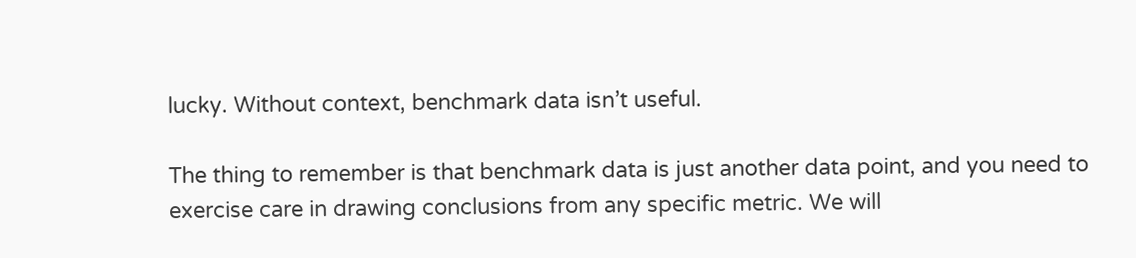lucky. Without context, benchmark data isn’t useful.

The thing to remember is that benchmark data is just another data point, and you need to exercise care in drawing conclusions from any specific metric. We will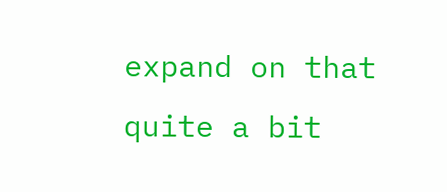expand on that quite a bit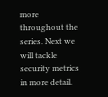more throughout the series. Next we will tackle security metrics in more detail.